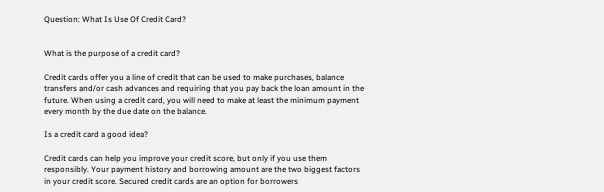Question: What Is Use Of Credit Card?


What is the purpose of a credit card?

Credit cards offer you a line of credit that can be used to make purchases, balance transfers and/or cash advances and requiring that you pay back the loan amount in the future. When using a credit card, you will need to make at least the minimum payment every month by the due date on the balance.

Is a credit card a good idea?

Credit cards can help you improve your credit score, but only if you use them responsibly. Your payment history and borrowing amount are the two biggest factors in your credit score. Secured credit cards are an option for borrowers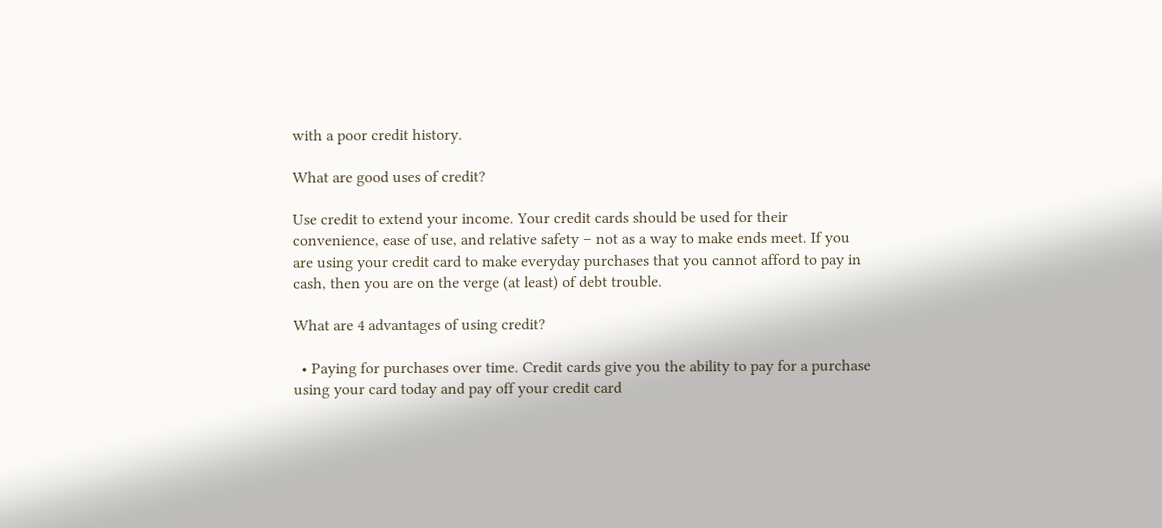with a poor credit history.

What are good uses of credit?

Use credit to extend your income. Your credit cards should be used for their convenience, ease of use, and relative safety – not as a way to make ends meet. If you are using your credit card to make everyday purchases that you cannot afford to pay in cash, then you are on the verge (at least) of debt trouble.

What are 4 advantages of using credit?

  • Paying for purchases over time. Credit cards give you the ability to pay for a purchase using your card today and pay off your credit card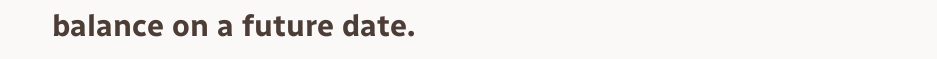balance on a future date.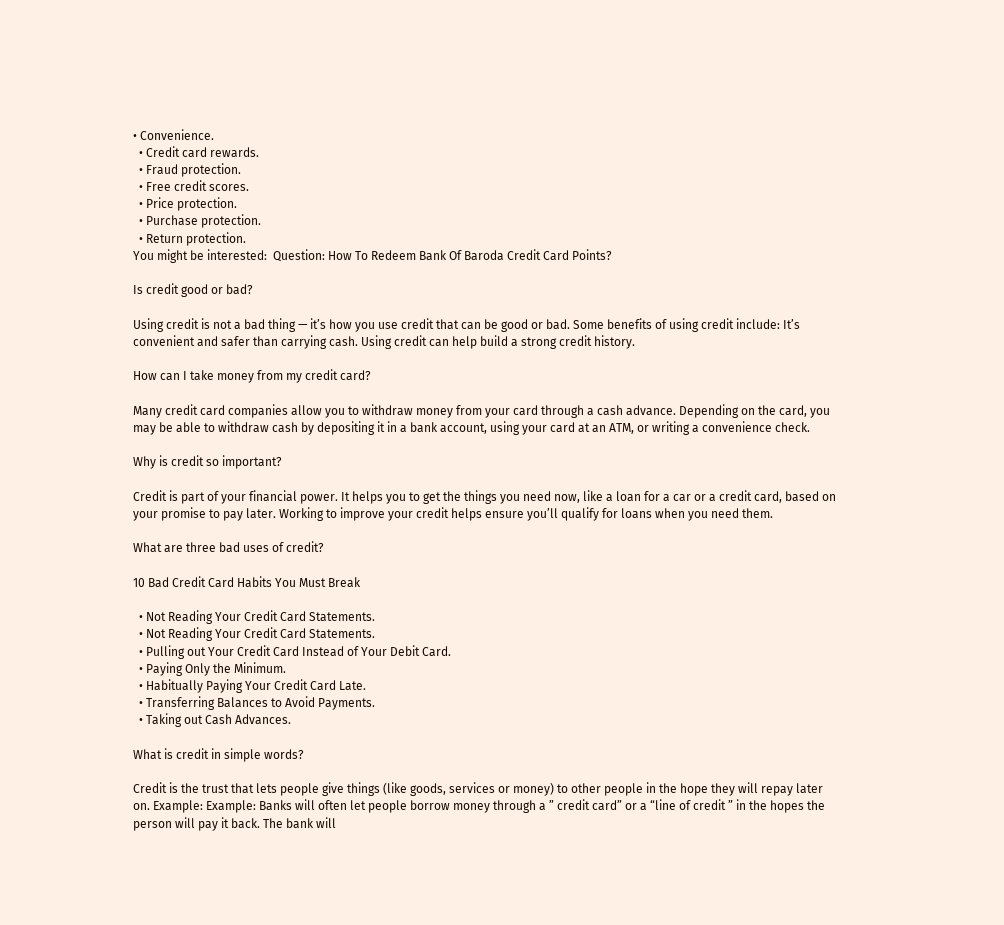• Convenience.
  • Credit card rewards.
  • Fraud protection.
  • Free credit scores.
  • Price protection.
  • Purchase protection.
  • Return protection.
You might be interested:  Question: How To Redeem Bank Of Baroda Credit Card Points?

Is credit good or bad?

Using credit is not a bad thing — it’s how you use credit that can be good or bad. Some benefits of using credit include: It’s convenient and safer than carrying cash. Using credit can help build a strong credit history.

How can I take money from my credit card?

Many credit card companies allow you to withdraw money from your card through a cash advance. Depending on the card, you may be able to withdraw cash by depositing it in a bank account, using your card at an ATM, or writing a convenience check.

Why is credit so important?

Credit is part of your financial power. It helps you to get the things you need now, like a loan for a car or a credit card, based on your promise to pay later. Working to improve your credit helps ensure you’ll qualify for loans when you need them.

What are three bad uses of credit?

10 Bad Credit Card Habits You Must Break

  • Not Reading Your Credit Card Statements.
  • Not Reading Your Credit Card Statements.
  • Pulling out Your Credit Card Instead of Your Debit Card.
  • Paying Only the Minimum.
  • Habitually Paying Your Credit Card Late.
  • Transferring Balances to Avoid Payments.
  • Taking out Cash Advances.

What is credit in simple words?

Credit is the trust that lets people give things (like goods, services or money) to other people in the hope they will repay later on. Example: Example: Banks will often let people borrow money through a ” credit card” or a “line of credit ” in the hopes the person will pay it back. The bank will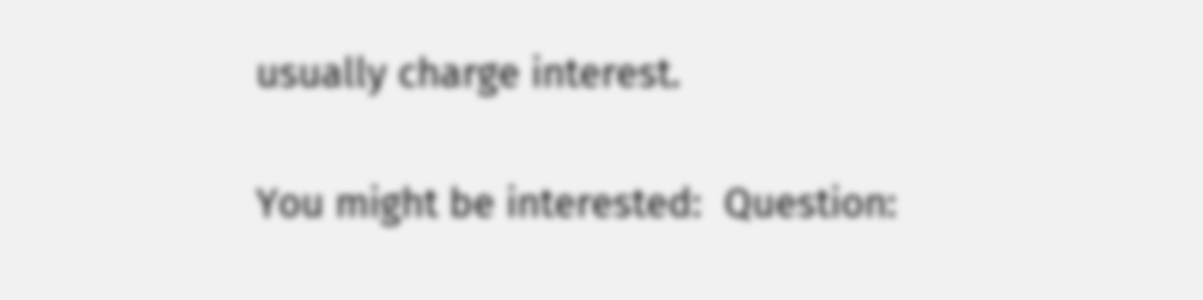usually charge interest.

You might be interested:  Question: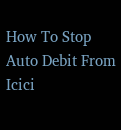How To Stop Auto Debit From Icici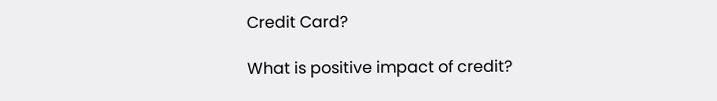Credit Card?

What is positive impact of credit?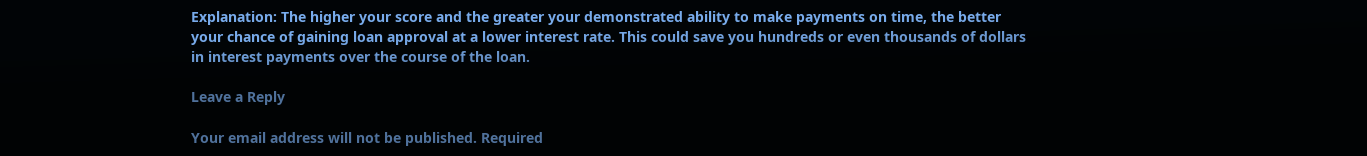Explanation: The higher your score and the greater your demonstrated ability to make payments on time, the better your chance of gaining loan approval at a lower interest rate. This could save you hundreds or even thousands of dollars in interest payments over the course of the loan.

Leave a Reply

Your email address will not be published. Required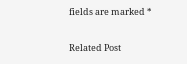fields are marked *

Related Post